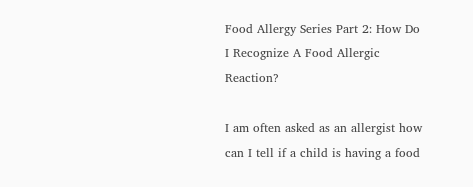Food Allergy Series Part 2: How Do I Recognize A Food Allergic Reaction?

I am often asked as an allergist how can I tell if a child is having a food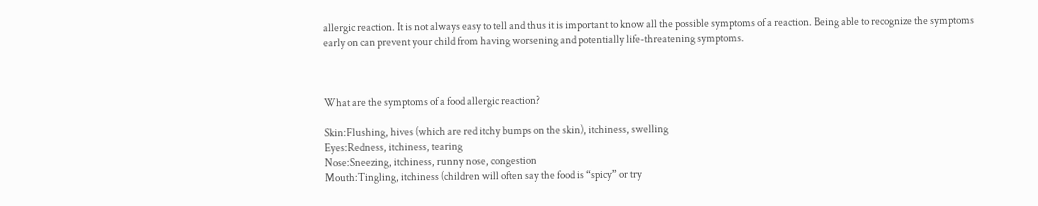allergic reaction. It is not always easy to tell and thus it is important to know all the possible symptoms of a reaction. Being able to recognize the symptoms early on can prevent your child from having worsening and potentially life-threatening symptoms.



What are the symptoms of a food allergic reaction?

Skin:Flushing, hives (which are red itchy bumps on the skin), itchiness, swelling
Eyes:Redness, itchiness, tearing
Nose:Sneezing, itchiness, runny nose, congestion
Mouth:Tingling, itchiness (children will often say the food is “spicy” or try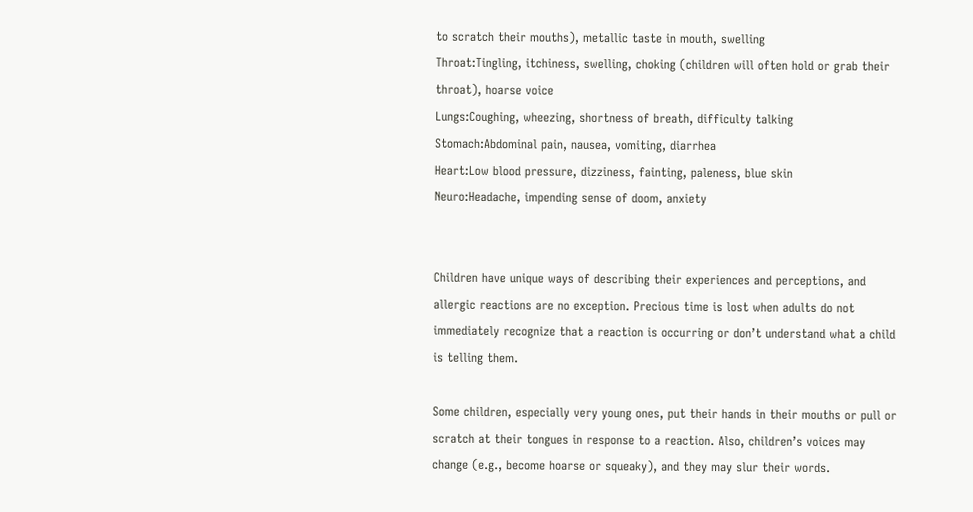to scratch their mouths), metallic taste in mouth, swelling
Throat:Tingling, itchiness, swelling, choking (children will often hold or grab their throat), hoarse voice
Lungs:Coughing, wheezing, shortness of breath, difficulty talking
Stomach:Abdominal pain, nausea, vomiting, diarrhea
Heart:Low blood pressure, dizziness, fainting, paleness, blue skin
Neuro:Headache, impending sense of doom, anxiety


Children have unique ways of describing their experiences and perceptions, and allergic reactions are no exception. Precious time is lost when adults do not immediately recognize that a reaction is occurring or don’t understand what a child is telling them.

Some children, especially very young ones, put their hands in their mouths or pull or scratch at their tongues in response to a reaction. Also, children’s voices may change (e.g., become hoarse or squeaky), and they may slur their words.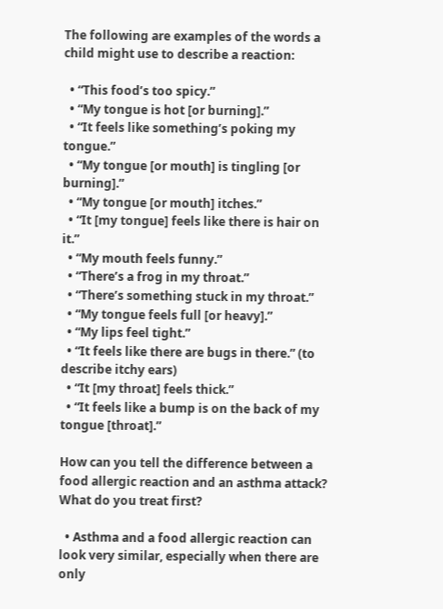The following are examples of the words a child might use to describe a reaction:

  • “This food’s too spicy.”
  • “My tongue is hot [or burning].”
  • “It feels like something’s poking my tongue.”
  • “My tongue [or mouth] is tingling [or burning].”
  • “My tongue [or mouth] itches.”
  • “It [my tongue] feels like there is hair on it.”
  • “My mouth feels funny.”
  • “There’s a frog in my throat.”
  • “There’s something stuck in my throat.”
  • “My tongue feels full [or heavy].”
  • “My lips feel tight.”
  • “It feels like there are bugs in there.” (to describe itchy ears)
  • “It [my throat] feels thick.”
  • “It feels like a bump is on the back of my tongue [throat].”

How can you tell the difference between a food allergic reaction and an asthma attack? What do you treat first?

  • Asthma and a food allergic reaction can look very similar, especially when there are only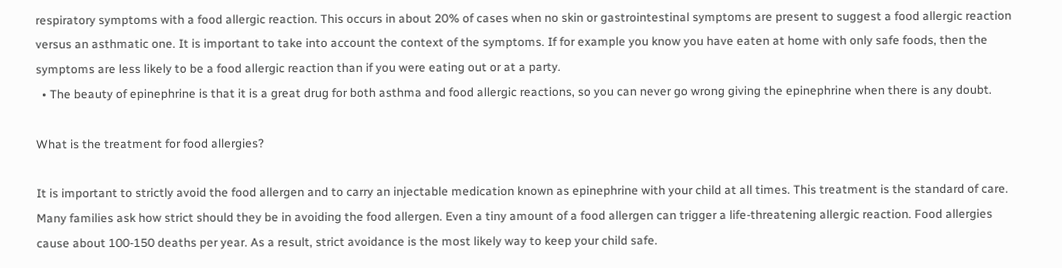respiratory symptoms with a food allergic reaction. This occurs in about 20% of cases when no skin or gastrointestinal symptoms are present to suggest a food allergic reaction versus an asthmatic one. It is important to take into account the context of the symptoms. If for example you know you have eaten at home with only safe foods, then the symptoms are less likely to be a food allergic reaction than if you were eating out or at a party.
  • The beauty of epinephrine is that it is a great drug for both asthma and food allergic reactions, so you can never go wrong giving the epinephrine when there is any doubt.

What is the treatment for food allergies?

It is important to strictly avoid the food allergen and to carry an injectable medication known as epinephrine with your child at all times. This treatment is the standard of care. Many families ask how strict should they be in avoiding the food allergen. Even a tiny amount of a food allergen can trigger a life-threatening allergic reaction. Food allergies cause about 100-150 deaths per year. As a result, strict avoidance is the most likely way to keep your child safe.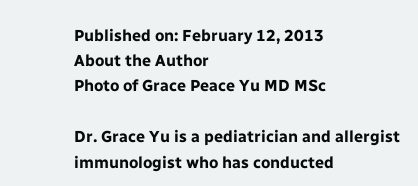Published on: February 12, 2013
About the Author
Photo of Grace Peace Yu MD MSc

Dr. Grace Yu is a pediatrician and allergist immunologist who has conducted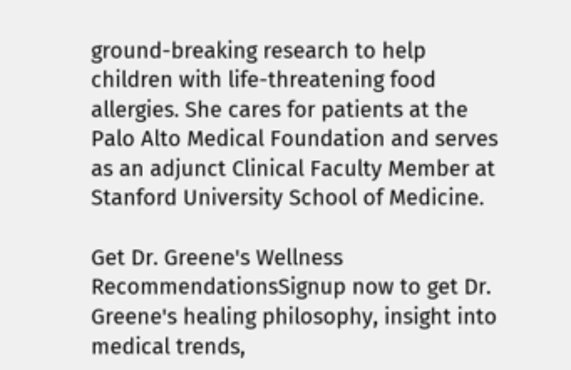ground-breaking research to help children with life-threatening food allergies. She cares for patients at the Palo Alto Medical Foundation and serves as an adjunct Clinical Faculty Member at Stanford University School of Medicine.

Get Dr. Greene's Wellness RecommendationsSignup now to get Dr. Greene's healing philosophy, insight into medical trends,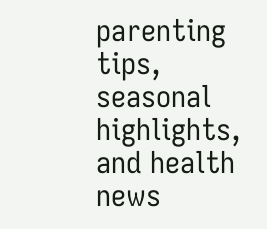parenting tips, seasonal highlights, and health news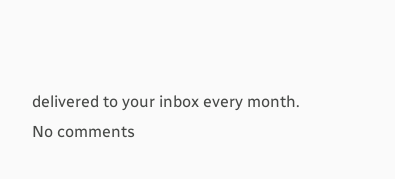delivered to your inbox every month.
No comments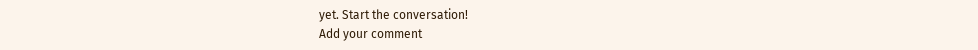yet. Start the conversation!
Add your comment